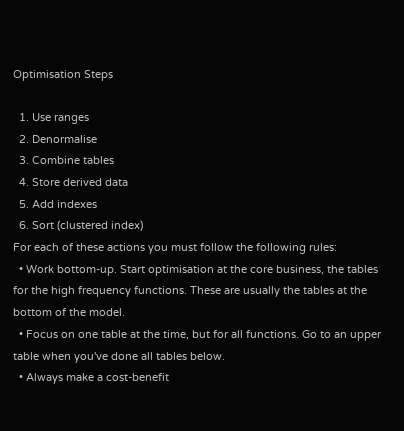Optimisation Steps

  1. Use ranges
  2. Denormalise
  3. Combine tables
  4. Store derived data
  5. Add indexes
  6. Sort (clustered index)
For each of these actions you must follow the following rules:
  • Work bottom-up. Start optimisation at the core business, the tables for the high frequency functions. These are usually the tables at the bottom of the model.
  • Focus on one table at the time, but for all functions. Go to an upper table when you've done all tables below.
  • Always make a cost-benefit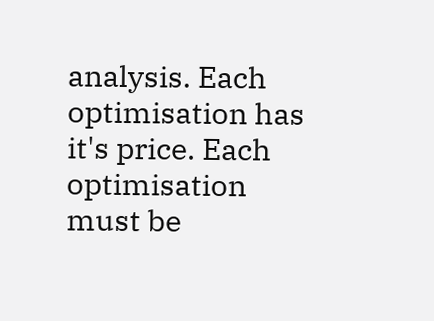analysis. Each optimisation has it's price. Each optimisation must be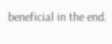beneficial in the end.